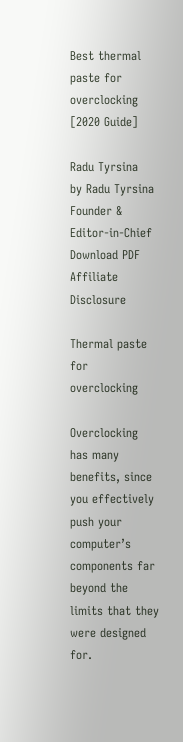Best thermal paste for overclocking [2020 Guide]

Radu Tyrsina
by Radu Tyrsina
Founder & Editor-in-Chief
Download PDF
Affiliate Disclosure

Thermal paste for overclocking

Overclocking has many benefits, since you effectively push your computer’s components far beyond the limits that they were designed for.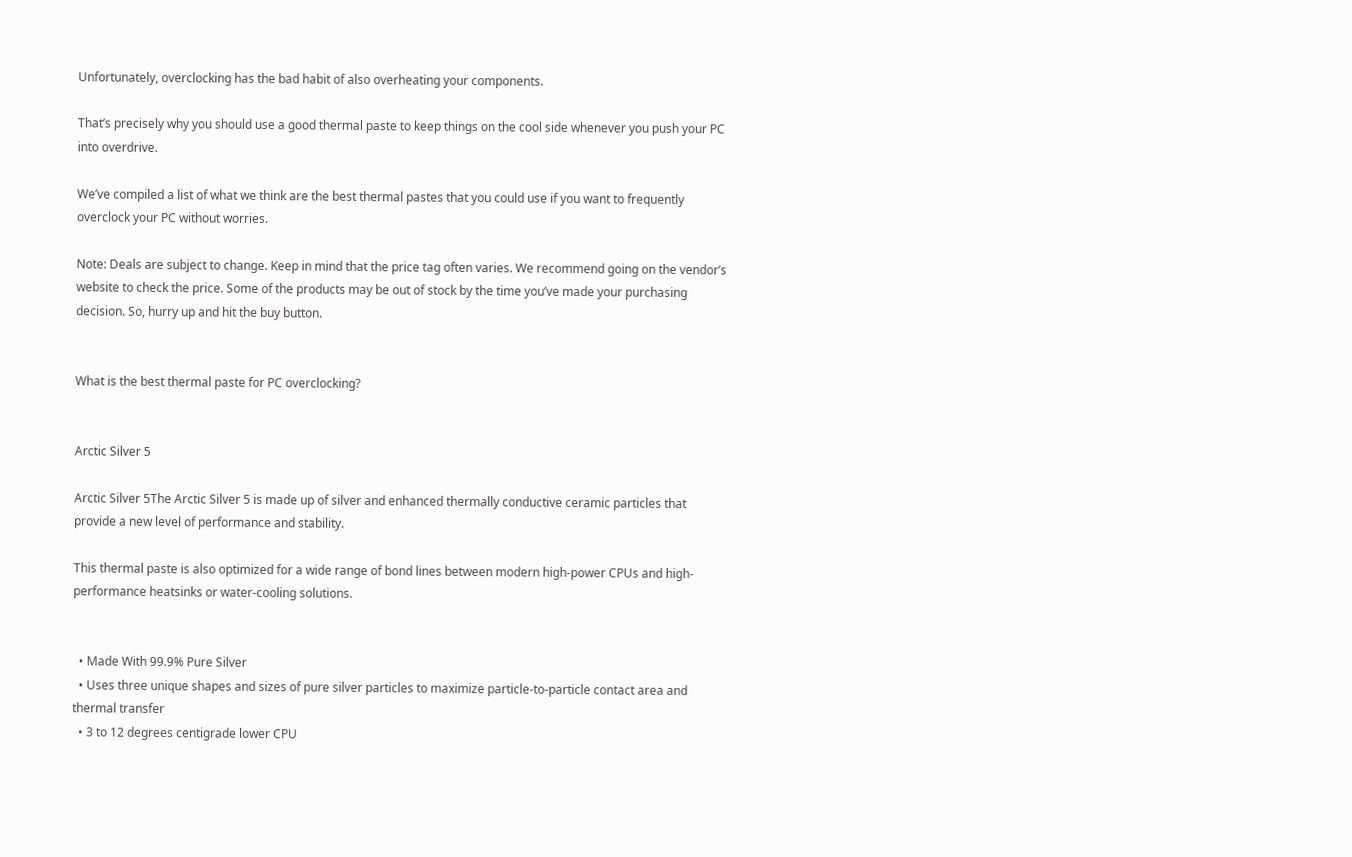Unfortunately, overclocking has the bad habit of also overheating your components.

That’s precisely why you should use a good thermal paste to keep things on the cool side whenever you push your PC into overdrive.

We’ve compiled a list of what we think are the best thermal pastes that you could use if you want to frequently overclock your PC without worries.

Note: Deals are subject to change. Keep in mind that the price tag often varies. We recommend going on the vendor’s website to check the price. Some of the products may be out of stock by the time you’ve made your purchasing decision. So, hurry up and hit the buy button.


What is the best thermal paste for PC overclocking?


Arctic Silver 5

Arctic Silver 5The Arctic Silver 5 is made up of silver and enhanced thermally conductive ceramic particles that provide a new level of performance and stability.

This thermal paste is also optimized for a wide range of bond lines between modern high-power CPUs and high-performance heatsinks or water-cooling solutions.


  • Made With 99.9% Pure Silver
  • Uses three unique shapes and sizes of pure silver particles to maximize particle-to-particle contact area and thermal transfer
  • 3 to 12 degrees centigrade lower CPU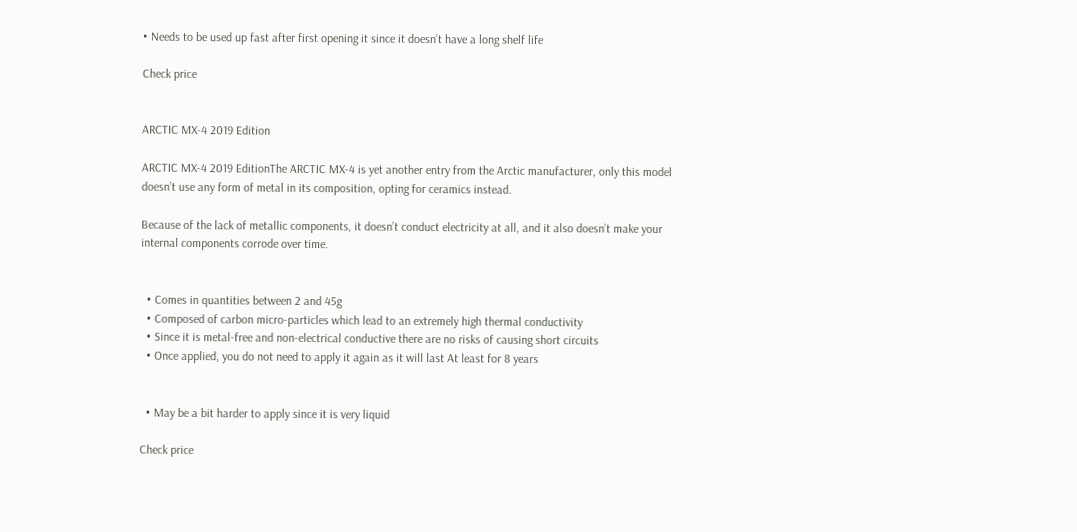• Needs to be used up fast after first opening it since it doesn’t have a long shelf life

Check price


ARCTIC MX-4 2019 Edition

ARCTIC MX-4 2019 EditionThe ARCTIC MX-4 is yet another entry from the Arctic manufacturer, only this model doesn’t use any form of metal in its composition, opting for ceramics instead.

Because of the lack of metallic components, it doesn’t conduct electricity at all, and it also doesn’t make your internal components corrode over time.


  • Comes in quantities between 2 and 45g
  • Composed of carbon micro-particles which lead to an extremely high thermal conductivity
  • Since it is metal-free and non-electrical conductive there are no risks of causing short circuits
  • Once applied, you do not need to apply it again as it will last At least for 8 years


  • May be a bit harder to apply since it is very liquid

Check price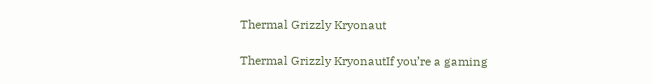Thermal Grizzly Kryonaut

Thermal Grizzly KryonautIf you’re a gaming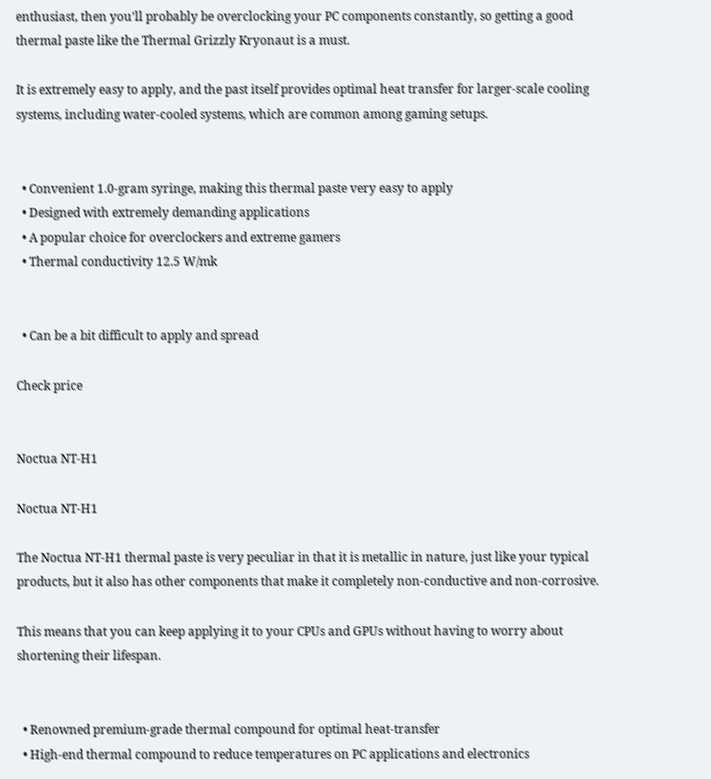enthusiast, then you’ll probably be overclocking your PC components constantly, so getting a good thermal paste like the Thermal Grizzly Kryonaut is a must.

It is extremely easy to apply, and the past itself provides optimal heat transfer for larger-scale cooling systems, including water-cooled systems, which are common among gaming setups.


  • Convenient 1.0-gram syringe, making this thermal paste very easy to apply
  • Designed with extremely demanding applications
  • A popular choice for overclockers and extreme gamers
  • Thermal conductivity 12.5 W/mk


  • Can be a bit difficult to apply and spread

Check price


Noctua NT-H1

Noctua NT-H1

The Noctua NT-H1 thermal paste is very peculiar in that it is metallic in nature, just like your typical products, but it also has other components that make it completely non-conductive and non-corrosive.

This means that you can keep applying it to your CPUs and GPUs without having to worry about shortening their lifespan.


  • Renowned premium-grade thermal compound for optimal heat-transfer
  • High-end thermal compound to reduce temperatures on PC applications and electronics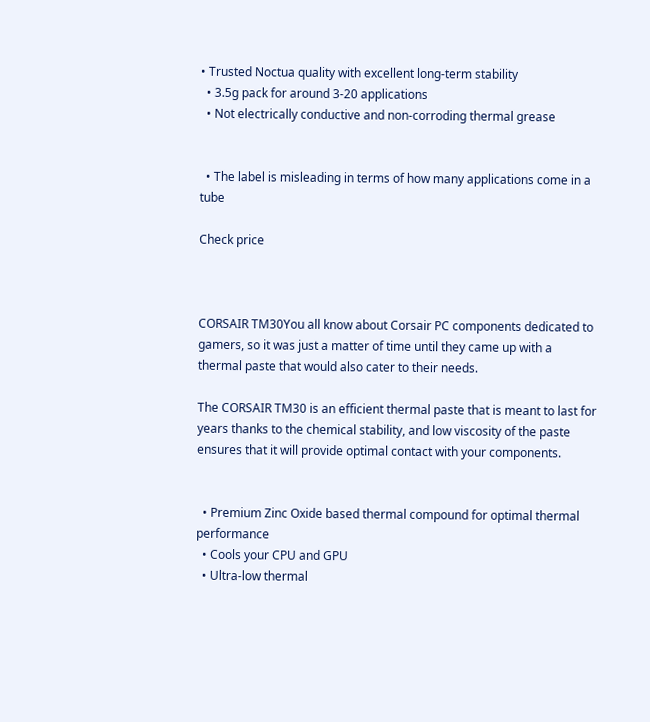• Trusted Noctua quality with excellent long-term stability
  • 3.5g pack for around 3-20 applications
  • Not electrically conductive and non-corroding thermal grease


  • The label is misleading in terms of how many applications come in a tube

Check price



CORSAIR TM30You all know about Corsair PC components dedicated to gamers, so it was just a matter of time until they came up with a thermal paste that would also cater to their needs.

The CORSAIR TM30 is an efficient thermal paste that is meant to last for years thanks to the chemical stability, and low viscosity of the paste ensures that it will provide optimal contact with your components.


  • Premium Zinc Oxide based thermal compound for optimal thermal performance
  • Cools your CPU and GPU
  • Ultra-low thermal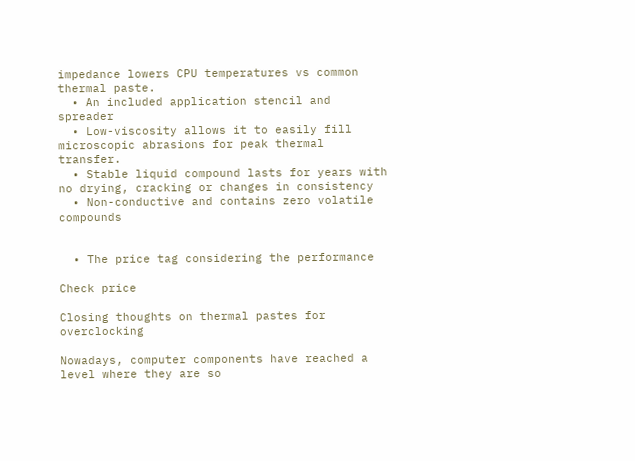impedance lowers CPU temperatures vs common thermal paste.
  • An included application stencil and spreader
  • Low-viscosity allows it to easily fill microscopic abrasions for peak thermal transfer.
  • Stable liquid compound lasts for years with no drying, cracking or changes in consistency
  • Non-conductive and contains zero volatile compounds


  • The price tag considering the performance

Check price

Closing thoughts on thermal pastes for overclocking

Nowadays, computer components have reached a level where they are so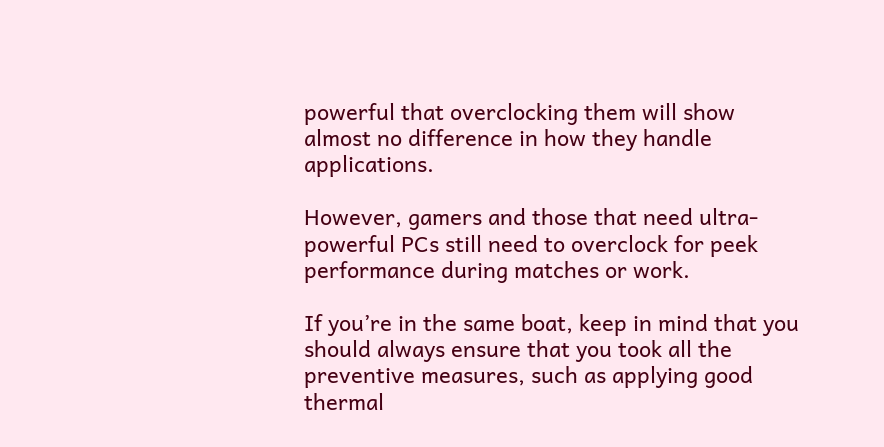powerful that overclocking them will show almost no difference in how they handle applications.

However, gamers and those that need ultra-powerful PCs still need to overclock for peek performance during matches or work.

If you’re in the same boat, keep in mind that you should always ensure that you took all the preventive measures, such as applying good thermal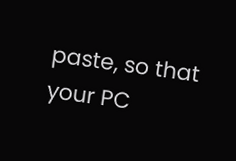paste, so that your PC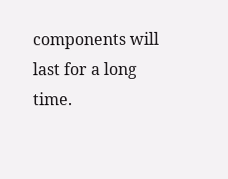components will last for a long time.